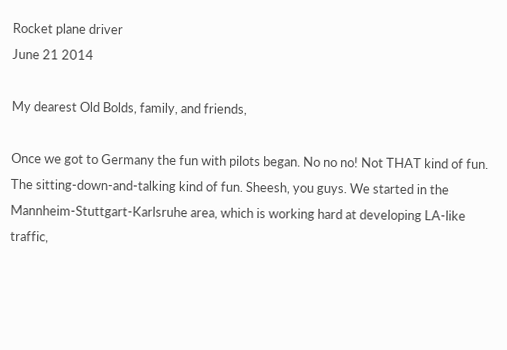Rocket plane driver
June 21 2014

My dearest Old Bolds, family, and friends,

Once we got to Germany the fun with pilots began. No no no! Not THAT kind of fun. The sitting-down-and-talking kind of fun. Sheesh, you guys. We started in the Mannheim-Stuttgart-Karlsruhe area, which is working hard at developing LA-like traffic,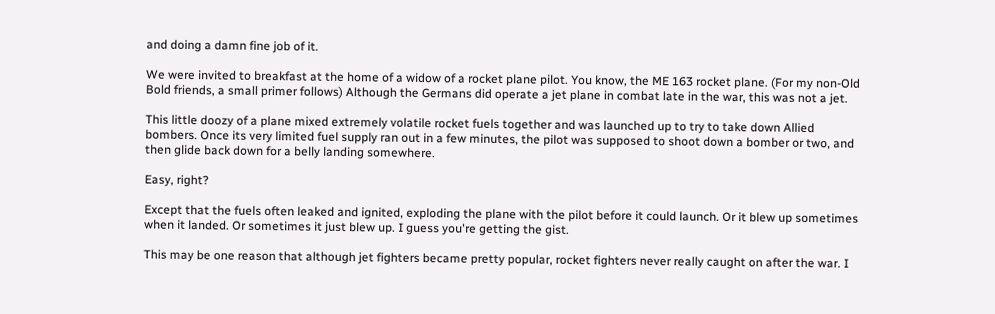and doing a damn fine job of it.

We were invited to breakfast at the home of a widow of a rocket plane pilot. You know, the ME 163 rocket plane. (For my non-Old Bold friends, a small primer follows) Although the Germans did operate a jet plane in combat late in the war, this was not a jet.

This little doozy of a plane mixed extremely volatile rocket fuels together and was launched up to try to take down Allied bombers. Once its very limited fuel supply ran out in a few minutes, the pilot was supposed to shoot down a bomber or two, and then glide back down for a belly landing somewhere.

Easy, right?

Except that the fuels often leaked and ignited, exploding the plane with the pilot before it could launch. Or it blew up sometimes when it landed. Or sometimes it just blew up. I guess you're getting the gist.

This may be one reason that although jet fighters became pretty popular, rocket fighters never really caught on after the war. I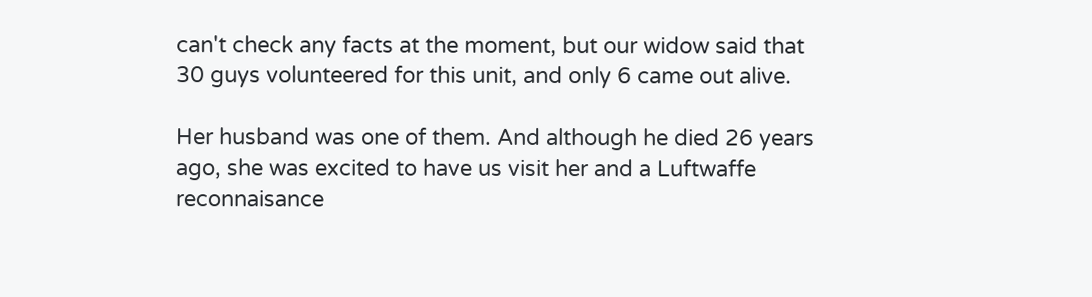can't check any facts at the moment, but our widow said that 30 guys volunteered for this unit, and only 6 came out alive.

Her husband was one of them. And although he died 26 years ago, she was excited to have us visit her and a Luftwaffe reconnaisance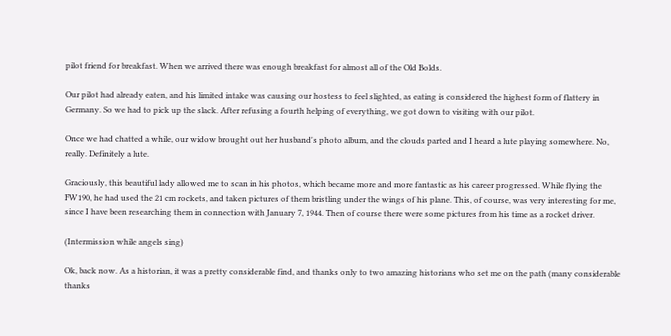pilot friend for breakfast. When we arrived there was enough breakfast for almost all of the Old Bolds.

Our pilot had already eaten, and his limited intake was causing our hostess to feel slighted, as eating is considered the highest form of flattery in Germany. So we had to pick up the slack. After refusing a fourth helping of everything, we got down to visiting with our pilot.

Once we had chatted a while, our widow brought out her husband's photo album, and the clouds parted and I heard a lute playing somewhere. No, really. Definitely a lute.

Graciously, this beautiful lady allowed me to scan in his photos, which became more and more fantastic as his career progressed. While flying the FW190, he had used the 21 cm rockets, and taken pictures of them bristling under the wings of his plane. This, of course, was very interesting for me, since I have been researching them in connection with January 7, 1944. Then of course there were some pictures from his time as a rocket driver.

(Intermission while angels sing)

Ok, back now. As a historian, it was a pretty considerable find, and thanks only to two amazing historians who set me on the path (many considerable thanks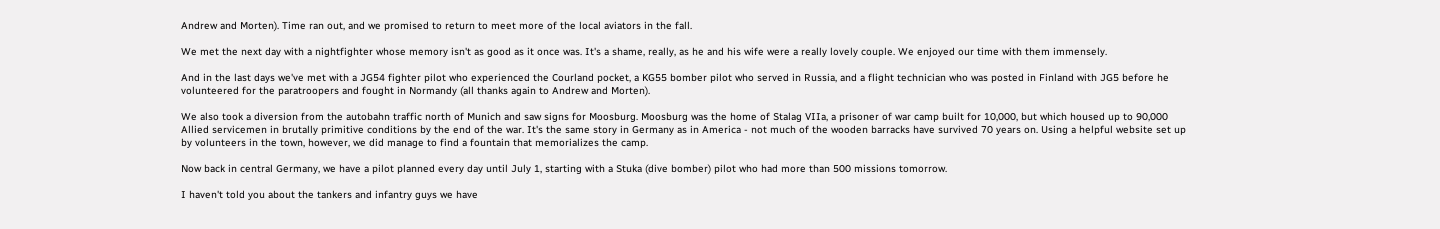Andrew and Morten). Time ran out, and we promised to return to meet more of the local aviators in the fall.

We met the next day with a nightfighter whose memory isn't as good as it once was. It's a shame, really, as he and his wife were a really lovely couple. We enjoyed our time with them immensely.

And in the last days we've met with a JG54 fighter pilot who experienced the Courland pocket, a KG55 bomber pilot who served in Russia, and a flight technician who was posted in Finland with JG5 before he volunteered for the paratroopers and fought in Normandy (all thanks again to Andrew and Morten).

We also took a diversion from the autobahn traffic north of Munich and saw signs for Moosburg. Moosburg was the home of Stalag VIIa, a prisoner of war camp built for 10,000, but which housed up to 90,000 Allied servicemen in brutally primitive conditions by the end of the war. It's the same story in Germany as in America - not much of the wooden barracks have survived 70 years on. Using a helpful website set up by volunteers in the town, however, we did manage to find a fountain that memorializes the camp.

Now back in central Germany, we have a pilot planned every day until July 1, starting with a Stuka (dive bomber) pilot who had more than 500 missions tomorrow.

I haven't told you about the tankers and infantry guys we have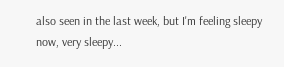also seen in the last week, but I'm feeling sleepy now, very sleepy...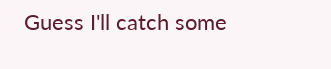Guess I'll catch some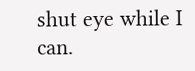shut eye while I can.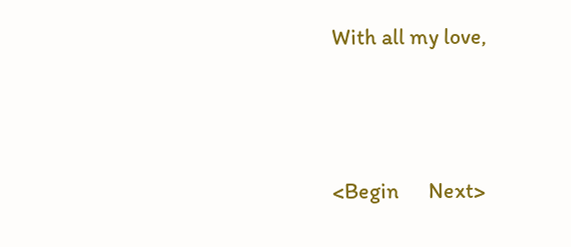With all my love,




<Begin      Next>